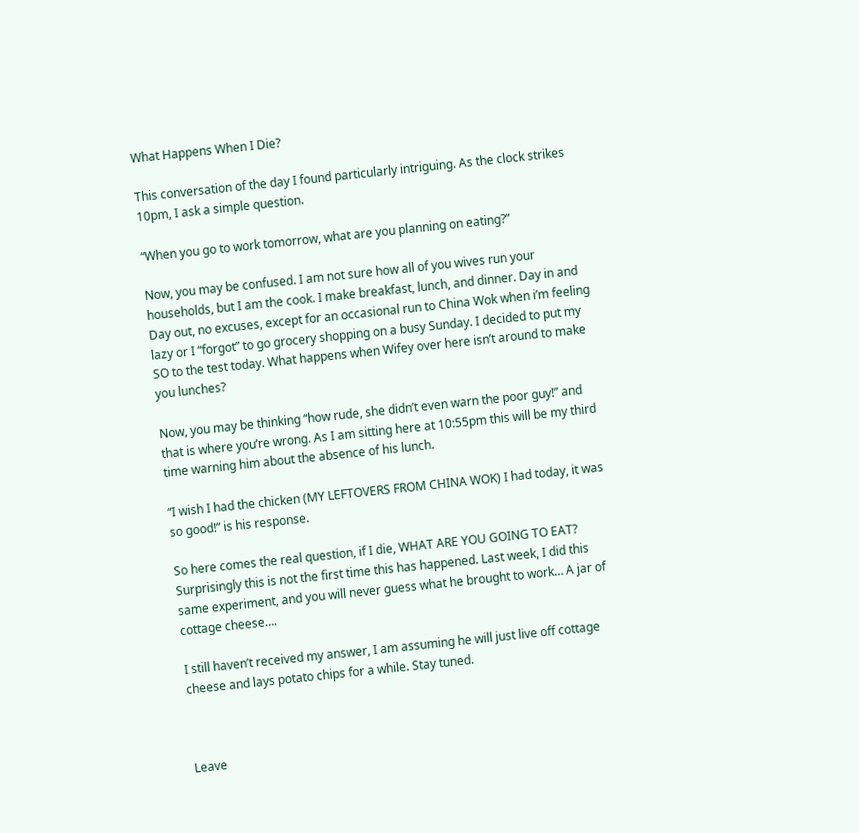What Happens When I Die?

This conversation of the day I found particularly intriguing. As the clock strikes 10pm, I ask a simple question.

“When you go to work tomorrow, what are you planning on eating?”

Now, you may be confused. I am not sure how all of you wives run your households, but I am the cook. I make breakfast, lunch, and dinner. Day in and Day out, no excuses, except for an occasional run to China Wok when i’m feeling lazy or I “forgot” to go grocery shopping on a busy Sunday. I decided to put my SO to the test today. What happens when Wifey over here isn’t around to make you lunches?

Now, you may be thinking “how rude, she didn’t even warn the poor guy!” and that is where you’re wrong. As I am sitting here at 10:55pm this will be my third time warning him about the absence of his lunch.

“I wish I had the chicken (MY LEFTOVERS FROM CHINA WOK) I had today, it was so good!” is his response.

So here comes the real question, if I die, WHAT ARE YOU GOING TO EAT? Surprisingly this is not the first time this has happened. Last week, I did this same experiment, and you will never guess what he brought to work… A jar of cottage cheese….

I still haven’t received my answer, I am assuming he will just live off cottage cheese and lays potato chips for a while. Stay tuned.



Leave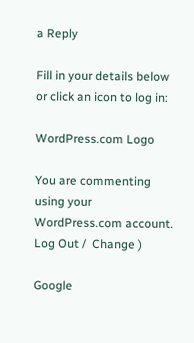a Reply

Fill in your details below or click an icon to log in:

WordPress.com Logo

You are commenting using your WordPress.com account. Log Out /  Change )

Google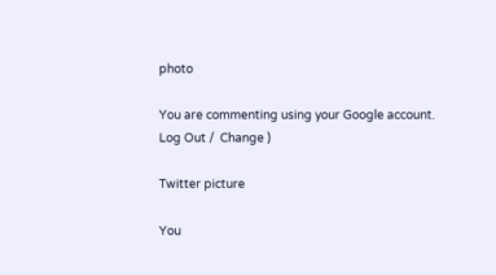photo

You are commenting using your Google account. Log Out /  Change )

Twitter picture

You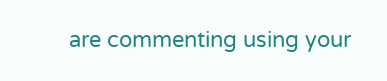are commenting using your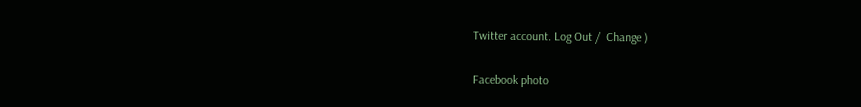Twitter account. Log Out /  Change )

Facebook photo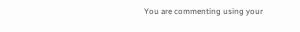You are commenting using your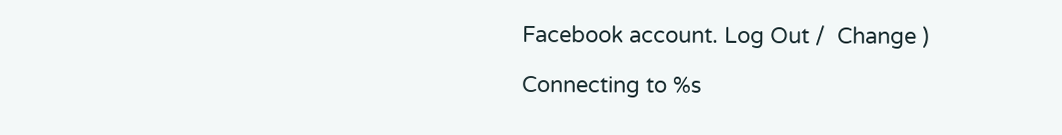Facebook account. Log Out /  Change )

Connecting to %s